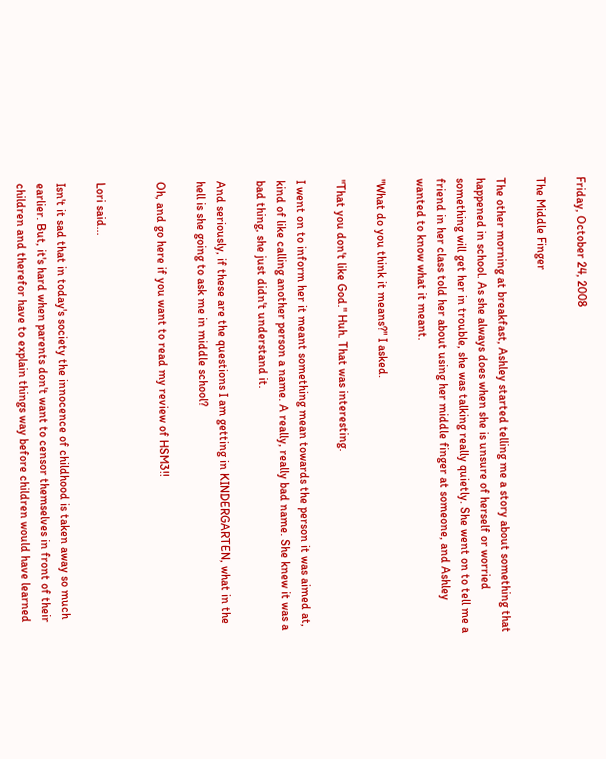Friday, October 24, 2008

The Middle Finger

The other morning at breakfast, Ashley started telling me a story about something that happened in school. As she always does when she is unsure of herself or worried something will get her in trouble, she was talking really quietly. She went on to tell me a friend in her class told her about using her middle finger at someone, and Ashley wanted to know what it meant.

"What do you think it means?" I asked.

"That you don't like God." Huh. That was interesting.

I went on to inform her it meant something mean towards the person it was aimed at, kind of like calling another person a name. A really, really bad name. She knew it was a bad thing, she just didn't understand it.

And seriously, if these are the questions I am getting in KINDERGARTEN, what in the hell is she going to ask me in middle school?

Oh, and go here if you want to read my review of HSM3!!


Lori said...

Isn't it sad that in today's society the innocence of childhood is taken away so much earlier. But, it's hard when parents don't want to censor themselves in front of their children and therefor have to explain things way before children would have learned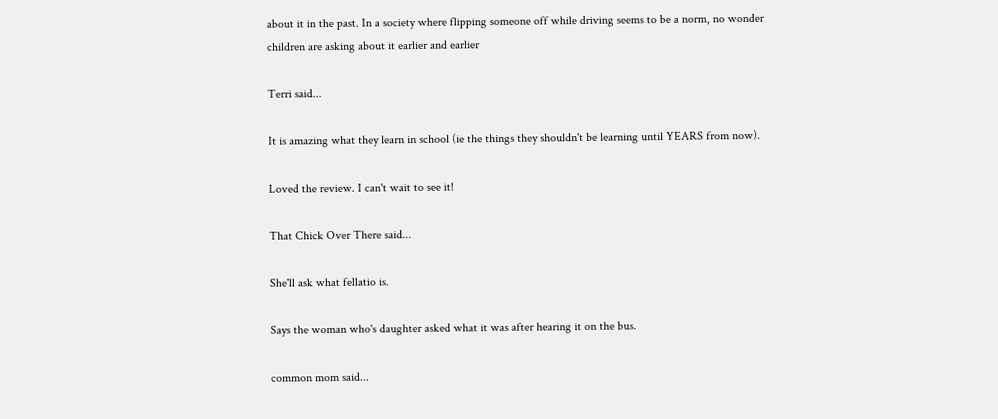about it in the past. In a society where flipping someone off while driving seems to be a norm, no wonder children are asking about it earlier and earlier

Terri said...

It is amazing what they learn in school (ie the things they shouldn't be learning until YEARS from now).

Loved the review. I can't wait to see it!

That Chick Over There said...

She'll ask what fellatio is.

Says the woman who's daughter asked what it was after hearing it on the bus.

common mom said...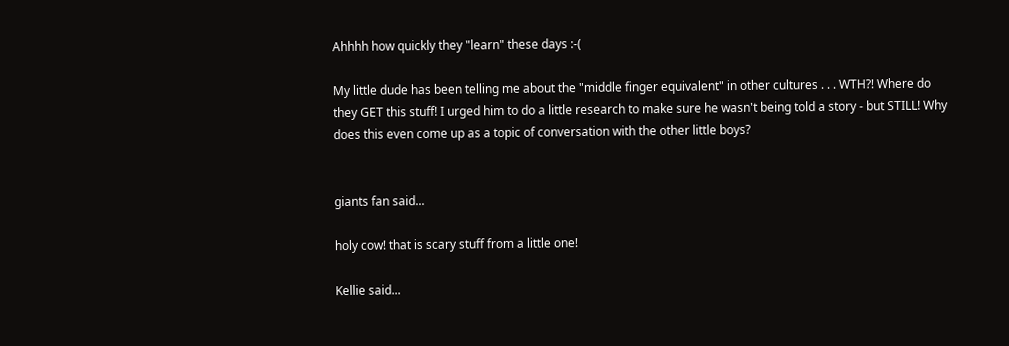Ahhhh how quickly they "learn" these days :-(

My little dude has been telling me about the "middle finger equivalent" in other cultures . . . WTH?! Where do they GET this stuff! I urged him to do a little research to make sure he wasn't being told a story - but STILL! Why does this even come up as a topic of conversation with the other little boys?


giants fan said...

holy cow! that is scary stuff from a little one!

Kellie said...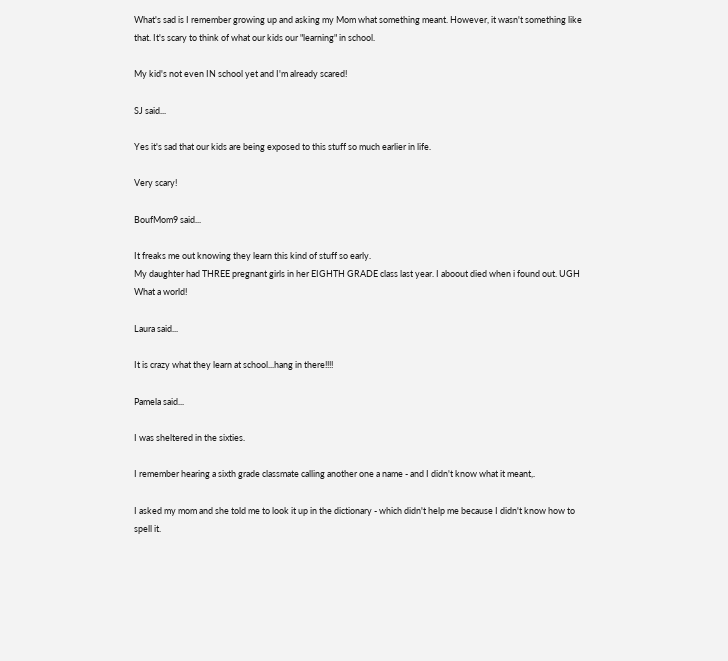What's sad is I remember growing up and asking my Mom what something meant. However, it wasn't something like that. It's scary to think of what our kids our "learning" in school.

My kid's not even IN school yet and I'm already scared!

SJ said...

Yes it's sad that our kids are being exposed to this stuff so much earlier in life.

Very scary!

BoufMom9 said...

It freaks me out knowing they learn this kind of stuff so early.
My daughter had THREE pregnant girls in her EIGHTH GRADE class last year. I aboout died when i found out. UGH
What a world!

Laura said...

It is crazy what they learn at school...hang in there!!!!

Pamela said...

I was sheltered in the sixties.

I remember hearing a sixth grade classmate calling another one a name - and I didn't know what it meant,.

I asked my mom and she told me to look it up in the dictionary - which didn't help me because I didn't know how to spell it.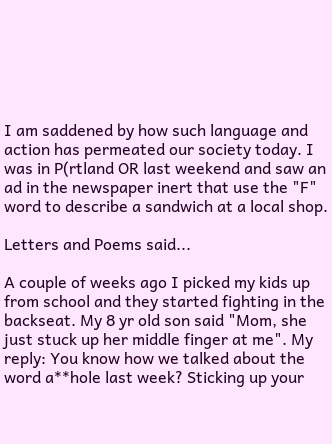I am saddened by how such language and action has permeated our society today. I was in P(rtland OR last weekend and saw an ad in the newspaper inert that use the "F" word to describe a sandwich at a local shop.

Letters and Poems said...

A couple of weeks ago I picked my kids up from school and they started fighting in the backseat. My 8 yr old son said "Mom, she just stuck up her middle finger at me". My reply: You know how we talked about the word a**hole last week? Sticking up your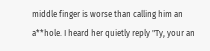middle finger is worse than calling him an a**hole. I heard her quietly reply "Ty, your an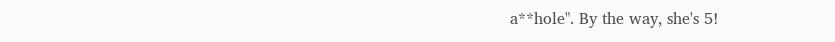a**hole". By the way, she's 5!